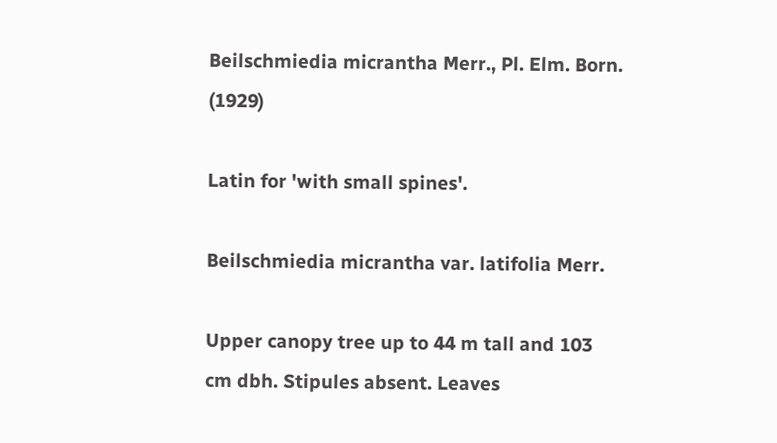Beilschmiedia micrantha Merr., Pl. Elm. Born. (1929)

Latin for 'with small spines'.

Beilschmiedia micrantha var. latifolia Merr.

Upper canopy tree up to 44 m tall and 103 cm dbh. Stipules absent. Leaves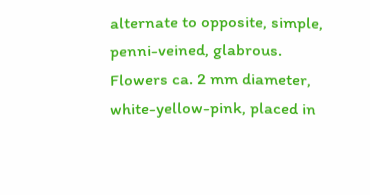alternate to opposite, simple, penni-veined, glabrous. Flowers ca. 2 mm diameter, white-yellow-pink, placed in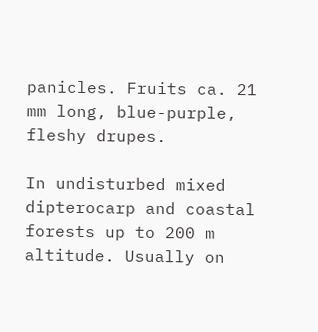panicles. Fruits ca. 21 mm long, blue-purple, fleshy drupes.

In undisturbed mixed dipterocarp and coastal forests up to 200 m altitude. Usually on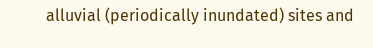alluvial (periodically inundated) sites and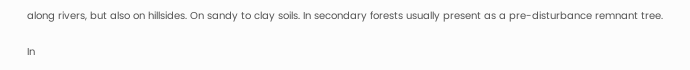along rivers, but also on hillsides. On sandy to clay soils. In secondary forests usually present as a pre-disturbance remnant tree.

In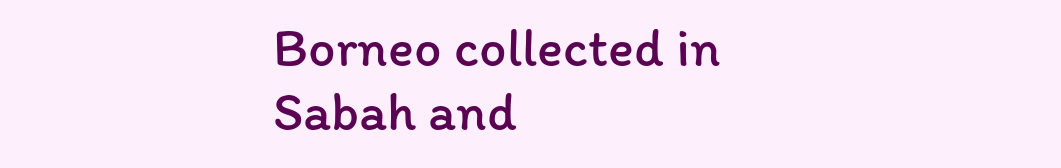Borneo collected in Sabah and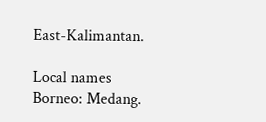East-Kalimantan.

Local names
Borneo: Medang.